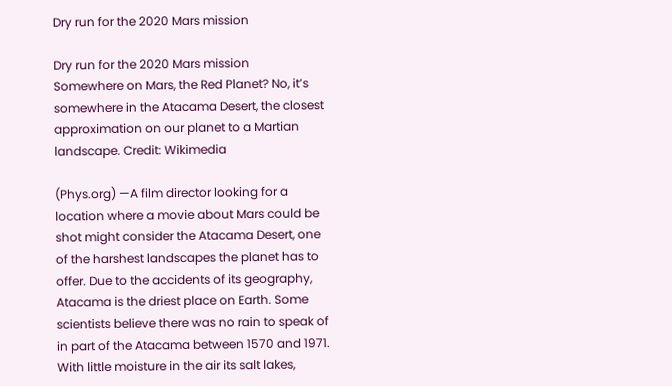Dry run for the 2020 Mars mission

Dry run for the 2020 Mars mission
Somewhere on Mars, the Red Planet? No, it’s somewhere in the Atacama Desert, the closest approximation on our planet to a Martian landscape. Credit: Wikimedia

(Phys.org) —A film director looking for a location where a movie about Mars could be shot might consider the Atacama Desert, one of the harshest landscapes the planet has to offer. Due to the accidents of its geography, Atacama is the driest place on Earth. Some scientists believe there was no rain to speak of in part of the Atacama between 1570 and 1971. With little moisture in the air its salt lakes,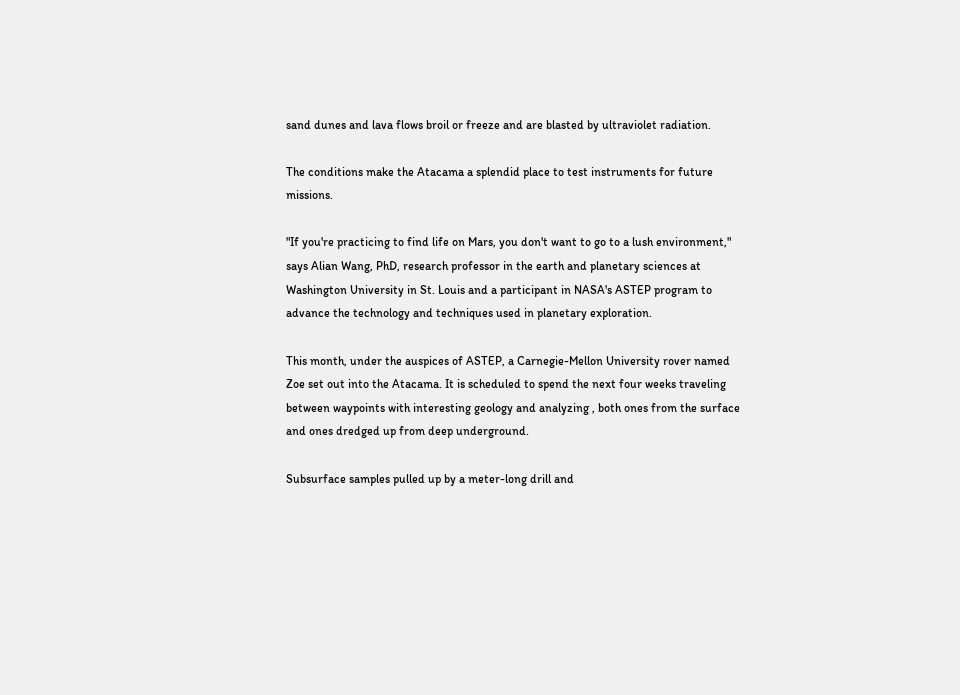sand dunes and lava flows broil or freeze and are blasted by ultraviolet radiation.

The conditions make the Atacama a splendid place to test instruments for future missions.

"If you're practicing to find life on Mars, you don't want to go to a lush environment," says Alian Wang, PhD, research professor in the earth and planetary sciences at Washington University in St. Louis and a participant in NASA's ASTEP program to advance the technology and techniques used in planetary exploration.

This month, under the auspices of ASTEP, a Carnegie-Mellon University rover named Zoe set out into the Atacama. It is scheduled to spend the next four weeks traveling between waypoints with interesting geology and analyzing , both ones from the surface and ones dredged up from deep underground.

Subsurface samples pulled up by a meter-long drill and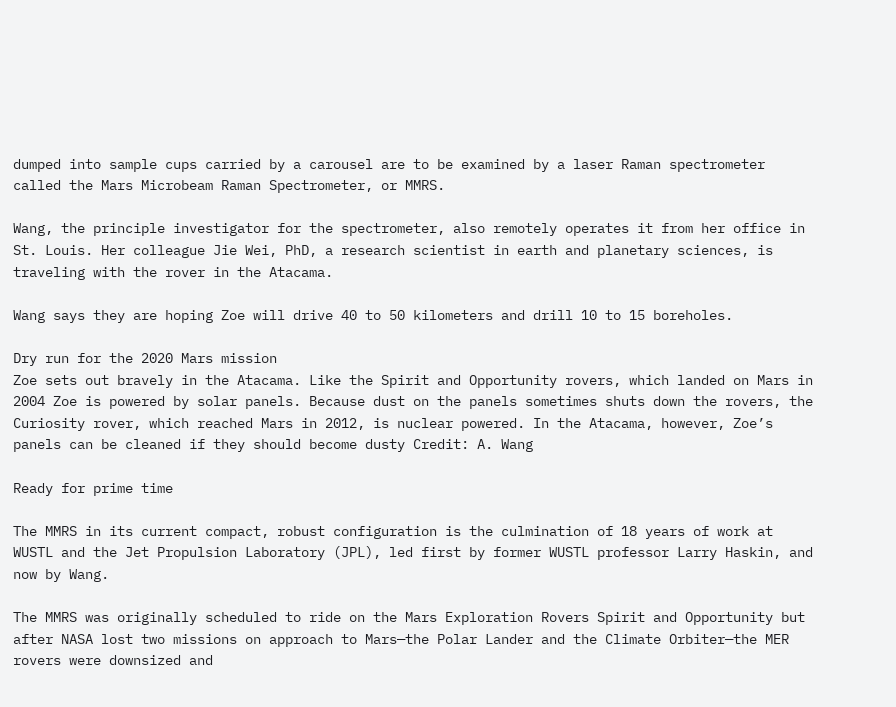dumped into sample cups carried by a carousel are to be examined by a laser Raman spectrometer called the Mars Microbeam Raman Spectrometer, or MMRS.

Wang, the principle investigator for the spectrometer, also remotely operates it from her office in St. Louis. Her colleague Jie Wei, PhD, a research scientist in earth and planetary sciences, is traveling with the rover in the Atacama.

Wang says they are hoping Zoe will drive 40 to 50 kilometers and drill 10 to 15 boreholes.

Dry run for the 2020 Mars mission
Zoe sets out bravely in the Atacama. Like the Spirit and Opportunity rovers, which landed on Mars in 2004 Zoe is powered by solar panels. Because dust on the panels sometimes shuts down the rovers, the Curiosity rover, which reached Mars in 2012, is nuclear powered. In the Atacama, however, Zoe’s panels can be cleaned if they should become dusty Credit: A. Wang

Ready for prime time

The MMRS in its current compact, robust configuration is the culmination of 18 years of work at WUSTL and the Jet Propulsion Laboratory (JPL), led first by former WUSTL professor Larry Haskin, and now by Wang.

The MMRS was originally scheduled to ride on the Mars Exploration Rovers Spirit and Opportunity but after NASA lost two missions on approach to Mars—the Polar Lander and the Climate Orbiter—the MER rovers were downsized and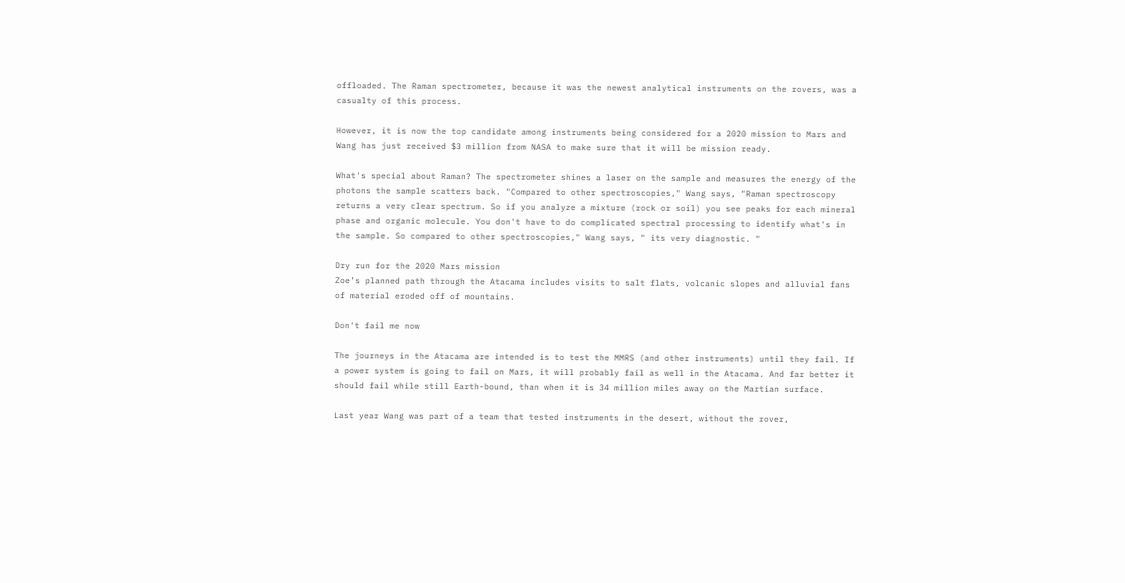offloaded. The Raman spectrometer, because it was the newest analytical instruments on the rovers, was a casualty of this process.

However, it is now the top candidate among instruments being considered for a 2020 mission to Mars and Wang has just received $3 million from NASA to make sure that it will be mission ready.

What's special about Raman? The spectrometer shines a laser on the sample and measures the energy of the photons the sample scatters back. "Compared to other spectroscopies," Wang says, "Raman spectroscopy returns a very clear spectrum. So if you analyze a mixture (rock or soil) you see peaks for each mineral phase and organic molecule. You don't have to do complicated spectral processing to identify what's in the sample. So compared to other spectroscopies," Wang says, " its very diagnostic. "

Dry run for the 2020 Mars mission
Zoe’s planned path through the Atacama includes visits to salt flats, volcanic slopes and alluvial fans of material eroded off of mountains.

Don't fail me now

The journeys in the Atacama are intended is to test the MMRS (and other instruments) until they fail. If a power system is going to fail on Mars, it will probably fail as well in the Atacama. And far better it should fail while still Earth-bound, than when it is 34 million miles away on the Martian surface.

Last year Wang was part of a team that tested instruments in the desert, without the rover,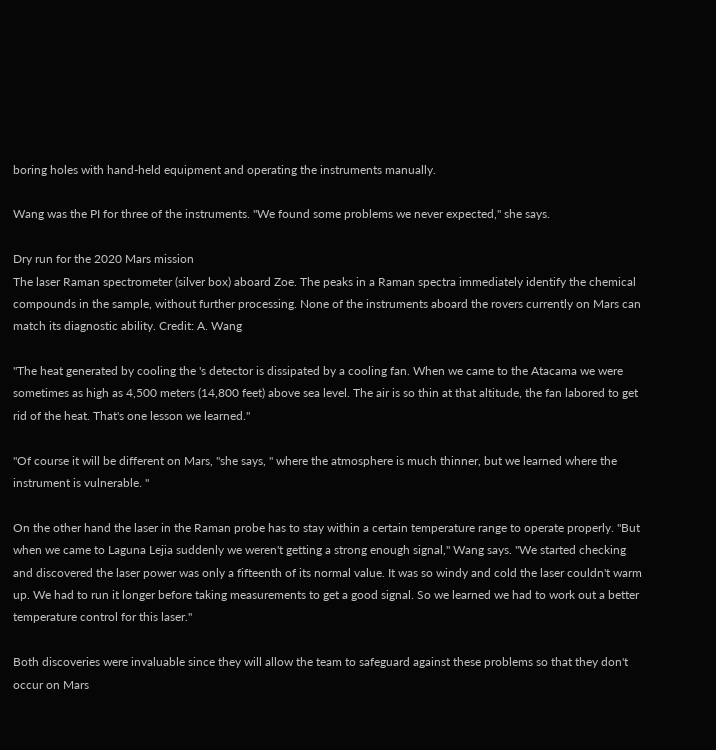boring holes with hand-held equipment and operating the instruments manually.

Wang was the PI for three of the instruments. "We found some problems we never expected," she says.

Dry run for the 2020 Mars mission
The laser Raman spectrometer (silver box) aboard Zoe. The peaks in a Raman spectra immediately identify the chemical compounds in the sample, without further processing. None of the instruments aboard the rovers currently on Mars can match its diagnostic ability. Credit: A. Wang

"The heat generated by cooling the 's detector is dissipated by a cooling fan. When we came to the Atacama we were sometimes as high as 4,500 meters (14,800 feet) above sea level. The air is so thin at that altitude, the fan labored to get rid of the heat. That's one lesson we learned."

"Of course it will be different on Mars, "she says, " where the atmosphere is much thinner, but we learned where the instrument is vulnerable. "

On the other hand the laser in the Raman probe has to stay within a certain temperature range to operate properly. "But when we came to Laguna Lejia suddenly we weren't getting a strong enough signal," Wang says. "We started checking and discovered the laser power was only a fifteenth of its normal value. It was so windy and cold the laser couldn't warm up. We had to run it longer before taking measurements to get a good signal. So we learned we had to work out a better temperature control for this laser."

Both discoveries were invaluable since they will allow the team to safeguard against these problems so that they don't occur on Mars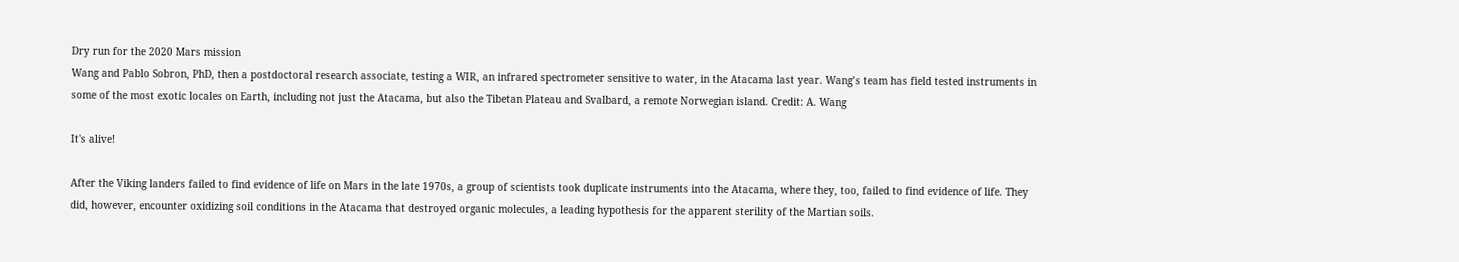Dry run for the 2020 Mars mission
Wang and Pablo Sobron, PhD, then a postdoctoral research associate, testing a WIR, an infrared spectrometer sensitive to water, in the Atacama last year. Wang’s team has field tested instruments in some of the most exotic locales on Earth, including not just the Atacama, but also the Tibetan Plateau and Svalbard, a remote Norwegian island. Credit: A. Wang

It's alive!

After the Viking landers failed to find evidence of life on Mars in the late 1970s, a group of scientists took duplicate instruments into the Atacama, where they, too, failed to find evidence of life. They did, however, encounter oxidizing soil conditions in the Atacama that destroyed organic molecules, a leading hypothesis for the apparent sterility of the Martian soils.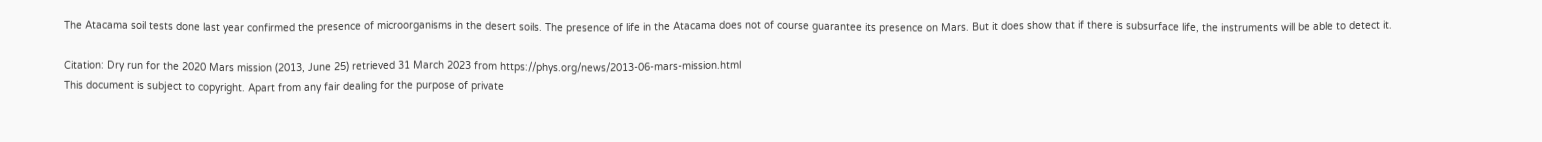The Atacama soil tests done last year confirmed the presence of microorganisms in the desert soils. The presence of life in the Atacama does not of course guarantee its presence on Mars. But it does show that if there is subsurface life, the instruments will be able to detect it.

Citation: Dry run for the 2020 Mars mission (2013, June 25) retrieved 31 March 2023 from https://phys.org/news/2013-06-mars-mission.html
This document is subject to copyright. Apart from any fair dealing for the purpose of private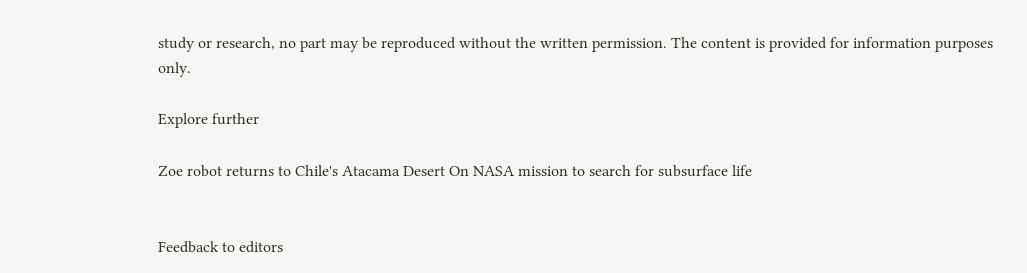study or research, no part may be reproduced without the written permission. The content is provided for information purposes only.

Explore further

Zoe robot returns to Chile's Atacama Desert On NASA mission to search for subsurface life


Feedback to editors